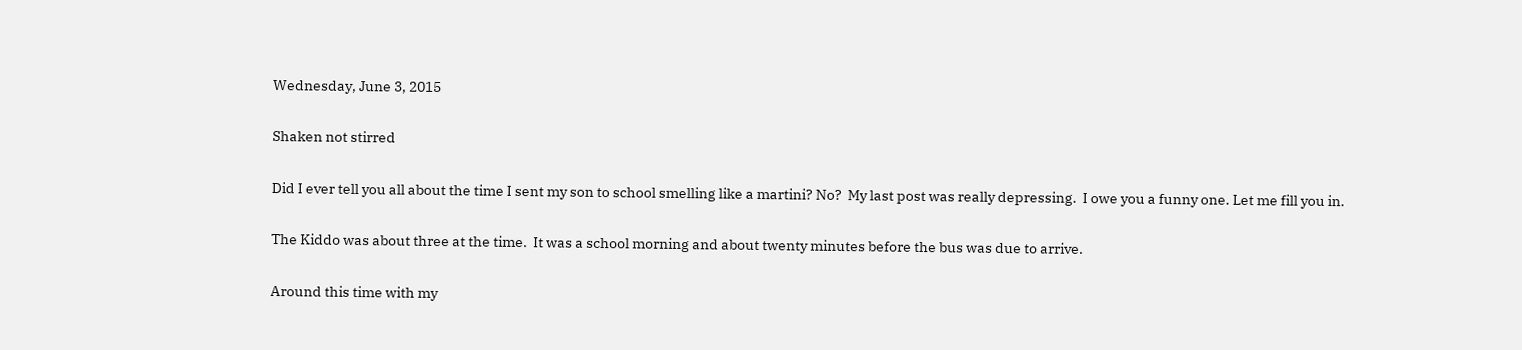Wednesday, June 3, 2015

Shaken not stirred

Did I ever tell you all about the time I sent my son to school smelling like a martini? No?  My last post was really depressing.  I owe you a funny one. Let me fill you in.

The Kiddo was about three at the time.  It was a school morning and about twenty minutes before the bus was due to arrive.

Around this time with my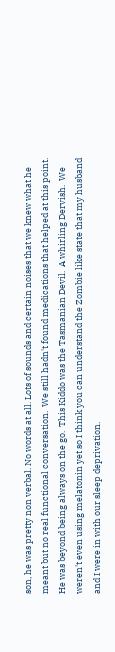son, he was pretty non verbal. No words at all. Lots of sounds and certain noises that we knew what he meant but no real functional conversation.  We still hadn't found medications that helped at this point.  He was beyond being always on the go.  This Kiddo was the Tasmanian Devil.  A whirling Dervish.  We weren't even using melatonin yet so I think you can understand the Zombie like state that my husband and I were in with our sleep deprivation.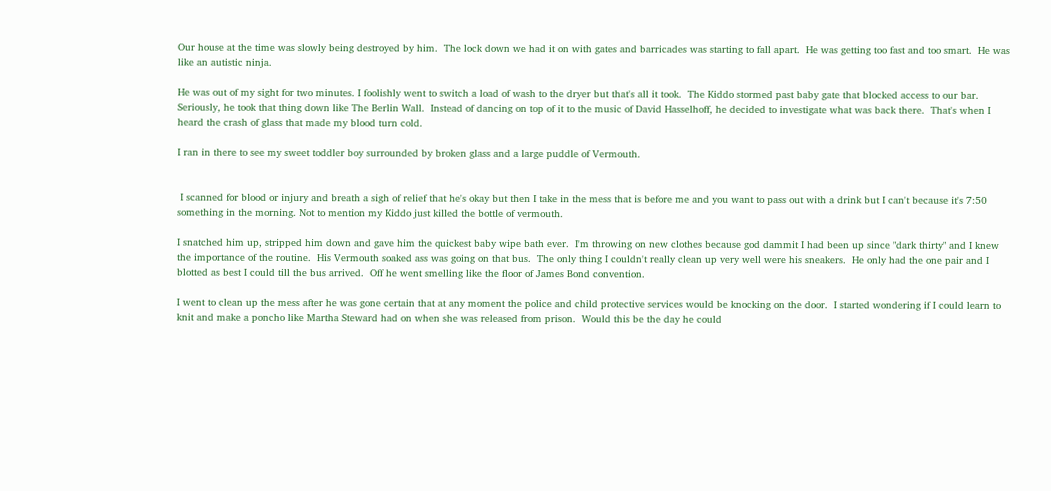Our house at the time was slowly being destroyed by him.  The lock down we had it on with gates and barricades was starting to fall apart.  He was getting too fast and too smart.  He was like an autistic ninja.

He was out of my sight for two minutes. I foolishly went to switch a load of wash to the dryer but that's all it took.  The Kiddo stormed past baby gate that blocked access to our bar.  Seriously, he took that thing down like The Berlin Wall.  Instead of dancing on top of it to the music of David Hasselhoff, he decided to investigate what was back there.  That's when I heard the crash of glass that made my blood turn cold.

I ran in there to see my sweet toddler boy surrounded by broken glass and a large puddle of Vermouth.


 I scanned for blood or injury and breath a sigh of relief that he's okay but then I take in the mess that is before me and you want to pass out with a drink but I can't because it's 7:50 something in the morning. Not to mention my Kiddo just killed the bottle of vermouth.

I snatched him up, stripped him down and gave him the quickest baby wipe bath ever.  I'm throwing on new clothes because god dammit I had been up since "dark thirty" and I knew the importance of the routine.  His Vermouth soaked ass was going on that bus.  The only thing I couldn't really clean up very well were his sneakers.  He only had the one pair and I blotted as best I could till the bus arrived.  Off he went smelling like the floor of James Bond convention.

I went to clean up the mess after he was gone certain that at any moment the police and child protective services would be knocking on the door.  I started wondering if I could learn to knit and make a poncho like Martha Steward had on when she was released from prison.  Would this be the day he could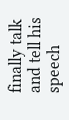finally talk and tell his speech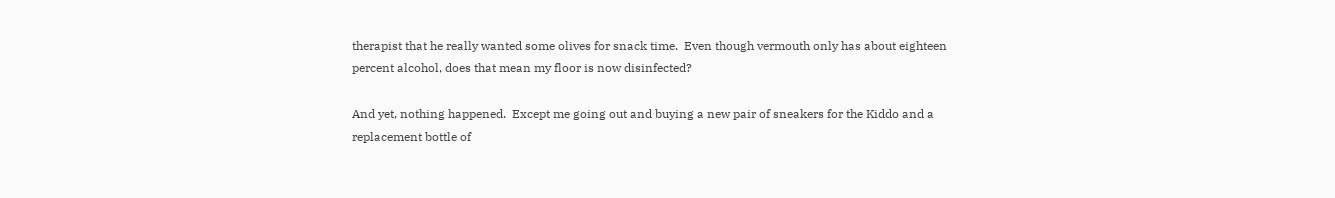therapist that he really wanted some olives for snack time.  Even though vermouth only has about eighteen percent alcohol, does that mean my floor is now disinfected?

And yet, nothing happened.  Except me going out and buying a new pair of sneakers for the Kiddo and a replacement bottle of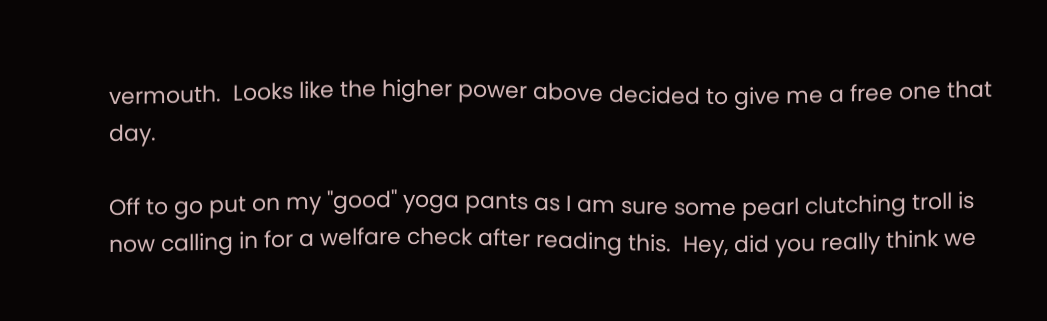vermouth.  Looks like the higher power above decided to give me a free one that day.

Off to go put on my "good" yoga pants as I am sure some pearl clutching troll is now calling in for a welfare check after reading this.  Hey, did you really think we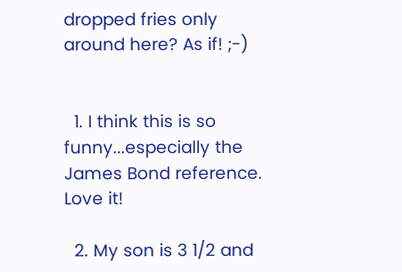dropped fries only around here? As if! ;-)


  1. I think this is so funny...especially the James Bond reference. Love it!

  2. My son is 3 1/2 and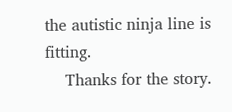the autistic ninja line is fitting.
    Thanks for the story.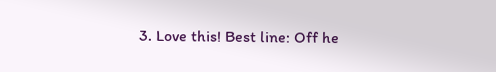3. Love this! Best line: Off he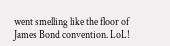went smelling like the floor of James Bond convention. LoL!